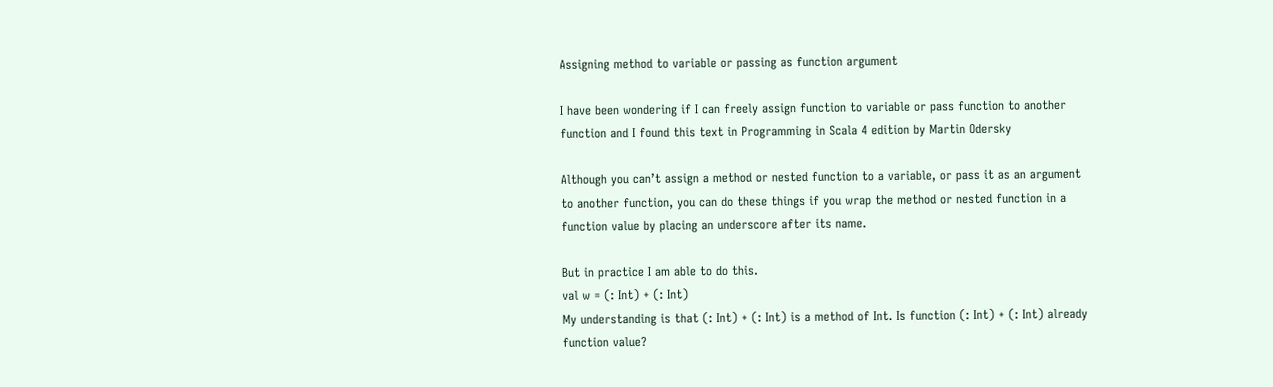Assigning method to variable or passing as function argument

I have been wondering if I can freely assign function to variable or pass function to another function and I found this text in Programming in Scala 4 edition by Martin Odersky

Although you can’t assign a method or nested function to a variable, or pass it as an argument to another function, you can do these things if you wrap the method or nested function in a function value by placing an underscore after its name.

But in practice I am able to do this.
val w = (: Int) + (: Int)
My understanding is that (: Int) + (: Int) is a method of Int. Is function (: Int) + (: Int) already function value?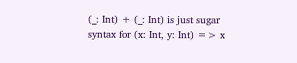(_: Int) + (_: Int) is just sugar syntax for (x: Int, y: Int) => x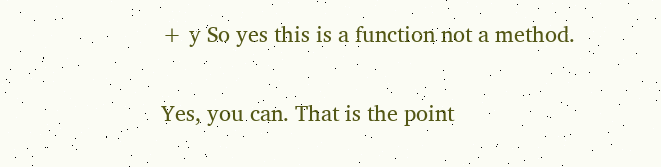+ y So yes this is a function not a method.

Yes, you can. That is the point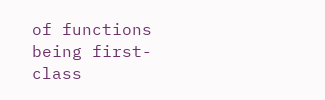of functions being first-class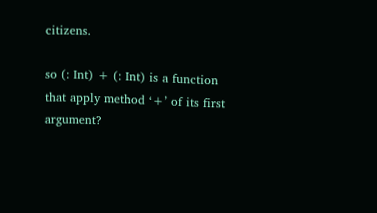citizens.

so (: Int) + (: Int) is a function that apply method ‘+’ of its first argument?